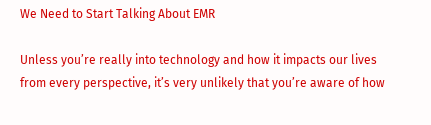We Need to Start Talking About EMR

Unless you’re really into technology and how it impacts our lives from every perspective, it’s very unlikely that you’re aware of how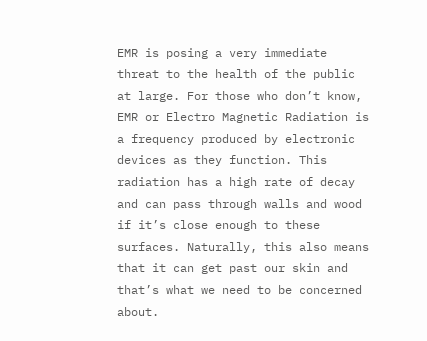EMR is posing a very immediate threat to the health of the public at large. For those who don’t know, EMR or Electro Magnetic Radiation is a frequency produced by electronic devices as they function. This radiation has a high rate of decay and can pass through walls and wood if it’s close enough to these surfaces. Naturally, this also means that it can get past our skin and that’s what we need to be concerned about.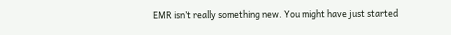EMR isn’t really something new. You might have just started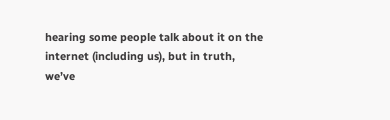hearing some people talk about it on the internet (including us), but in truth, we’ve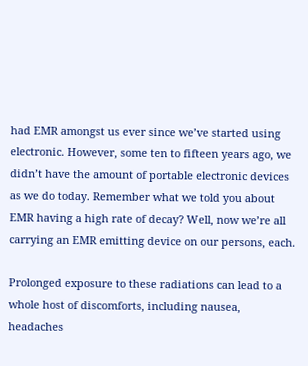had EMR amongst us ever since we’ve started using electronic. However, some ten to fifteen years ago, we didn’t have the amount of portable electronic devices as we do today. Remember what we told you about EMR having a high rate of decay? Well, now we’re all carrying an EMR emitting device on our persons, each.

Prolonged exposure to these radiations can lead to a whole host of discomforts, including nausea, headaches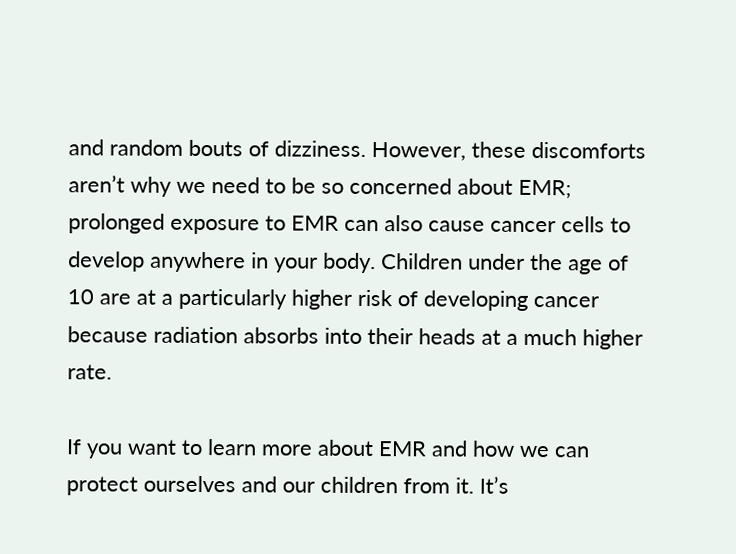and random bouts of dizziness. However, these discomforts aren’t why we need to be so concerned about EMR; prolonged exposure to EMR can also cause cancer cells to develop anywhere in your body. Children under the age of 10 are at a particularly higher risk of developing cancer because radiation absorbs into their heads at a much higher rate.

If you want to learn more about EMR and how we can protect ourselves and our children from it. It’s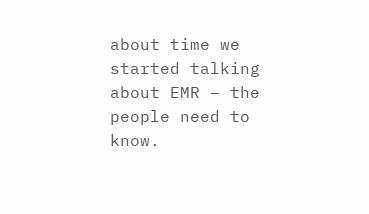about time we started talking about EMR – the people need to know.